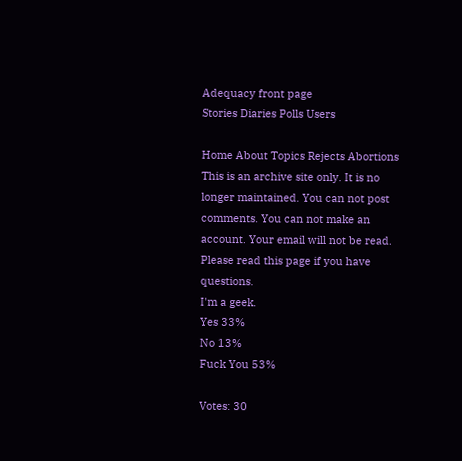Adequacy front page
Stories Diaries Polls Users

Home About Topics Rejects Abortions
This is an archive site only. It is no longer maintained. You can not post comments. You can not make an account. Your email will not be read. Please read this page if you have questions.
I'm a geek.
Yes 33%
No 13%
Fuck You 53%

Votes: 30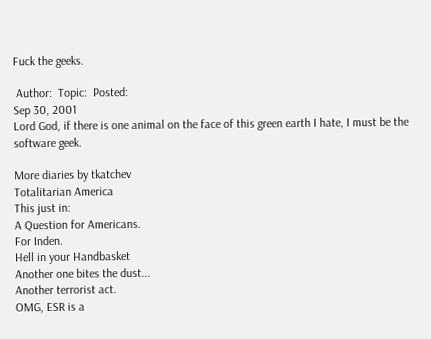Fuck the geeks.

 Author:  Topic:  Posted:
Sep 30, 2001
Lord God, if there is one animal on the face of this green earth I hate, I must be the software geek.

More diaries by tkatchev
Totalitarian America
This just in:
A Question for Americans.
For Inden.
Hell in your Handbasket
Another one bites the dust...
Another terrorist act.
OMG, ESR is a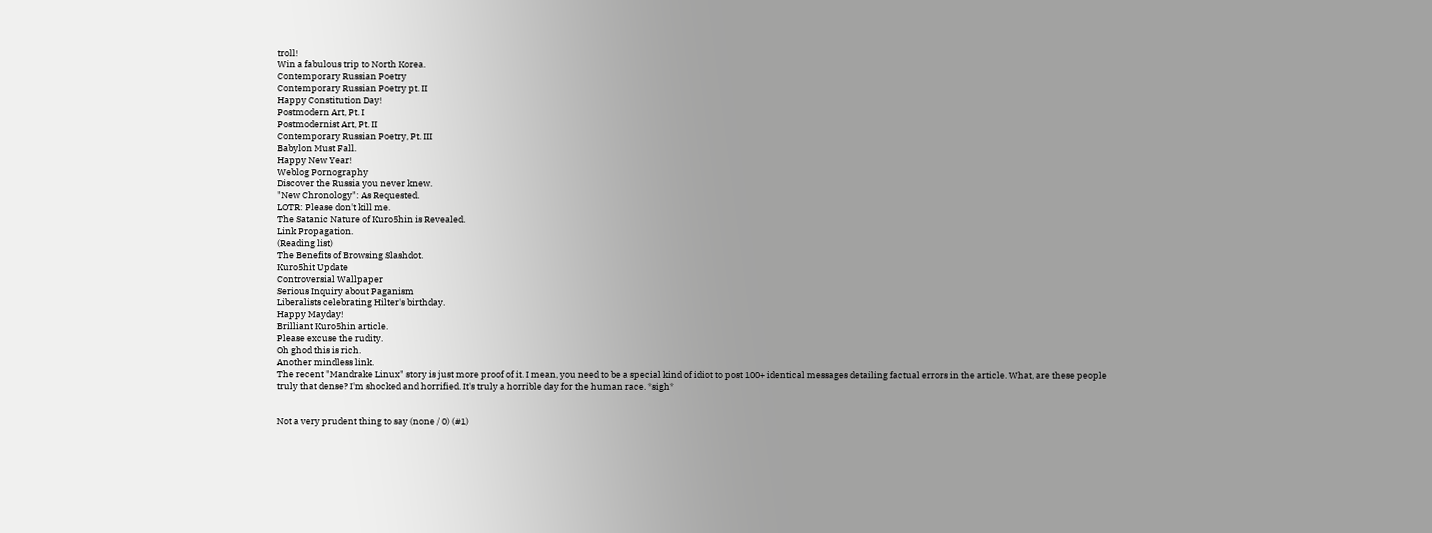troll!
Win a fabulous trip to North Korea.
Contemporary Russian Poetry
Contemporary Russian Poetry pt. II
Happy Constitution Day!
Postmodern Art, Pt. I
Postmodernist Art, Pt. II
Contemporary Russian Poetry, Pt. III
Babylon Must Fall.
Happy New Year!
Weblog Pornography
Discover the Russia you never knew.
"New Chronology": As Requested.
LOTR: Please don't kill me.
The Satanic Nature of Kuro5hin is Revealed.
Link Propagation.
(Reading list)
The Benefits of Browsing Slashdot.
Kuro5hit Update
Controversial Wallpaper
Serious Inquiry about Paganism
Liberalists celebrating Hilter's birthday.
Happy Mayday!
Brilliant Kuro5hin article.
Please excuse the rudity.
Oh ghod this is rich.
Another mindless link.
The recent "Mandrake Linux" story is just more proof of it. I mean, you need to be a special kind of idiot to post 100+ identical messages detailing factual errors in the article. What, are these people truly that dense? I'm shocked and horrified. It's truly a horrible day for the human race. *sigh*


Not a very prudent thing to say (none / 0) (#1)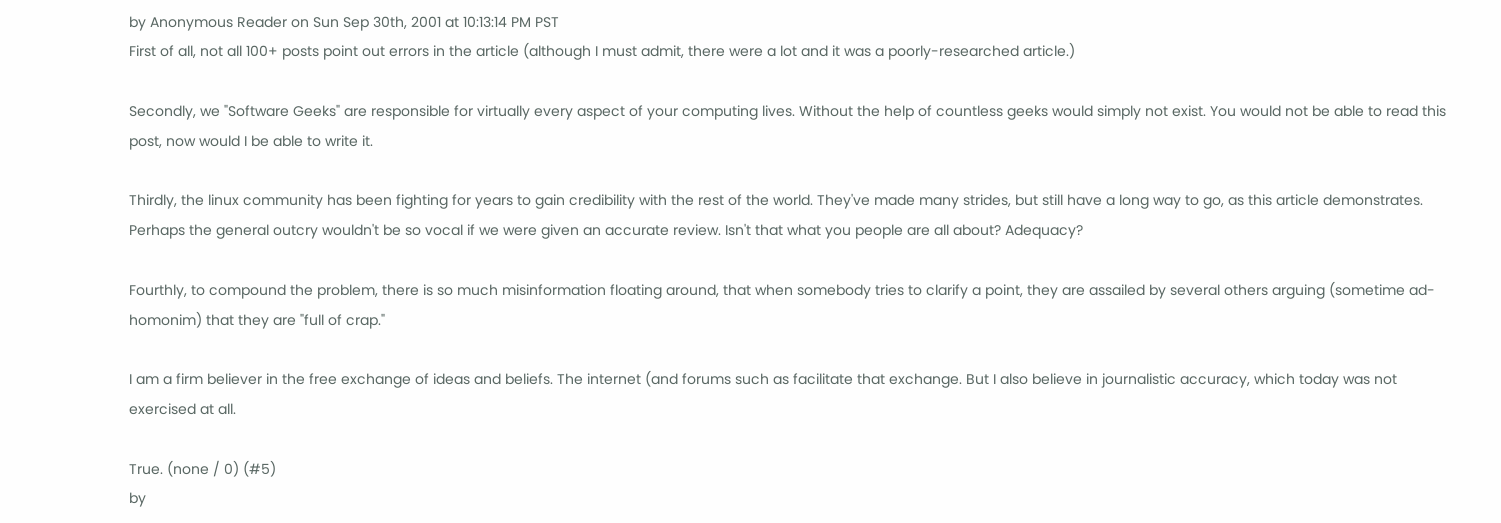by Anonymous Reader on Sun Sep 30th, 2001 at 10:13:14 PM PST
First of all, not all 100+ posts point out errors in the article (although I must admit, there were a lot and it was a poorly-researched article.)

Secondly, we "Software Geeks" are responsible for virtually every aspect of your computing lives. Without the help of countless geeks would simply not exist. You would not be able to read this post, now would I be able to write it.

Thirdly, the linux community has been fighting for years to gain credibility with the rest of the world. They've made many strides, but still have a long way to go, as this article demonstrates. Perhaps the general outcry wouldn't be so vocal if we were given an accurate review. Isn't that what you people are all about? Adequacy?

Fourthly, to compound the problem, there is so much misinformation floating around, that when somebody tries to clarify a point, they are assailed by several others arguing (sometime ad-homonim) that they are "full of crap."

I am a firm believer in the free exchange of ideas and beliefs. The internet (and forums such as facilitate that exchange. But I also believe in journalistic accuracy, which today was not exercised at all.

True. (none / 0) (#5)
by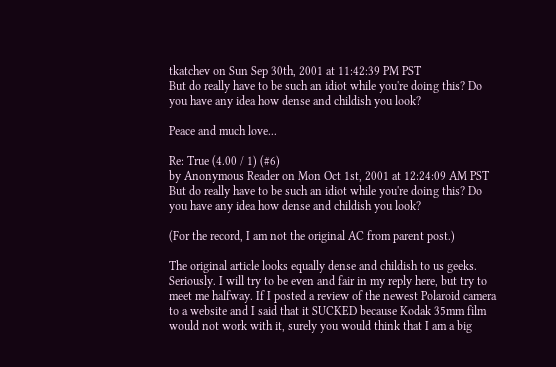tkatchev on Sun Sep 30th, 2001 at 11:42:39 PM PST
But do really have to be such an idiot while you're doing this? Do you have any idea how dense and childish you look?

Peace and much love...

Re: True (4.00 / 1) (#6)
by Anonymous Reader on Mon Oct 1st, 2001 at 12:24:09 AM PST
But do really have to be such an idiot while you're doing this? Do you have any idea how dense and childish you look?

(For the record, I am not the original AC from parent post.)

The original article looks equally dense and childish to us geeks. Seriously. I will try to be even and fair in my reply here, but try to meet me halfway. If I posted a review of the newest Polaroid camera to a website and I said that it SUCKED because Kodak 35mm film would not work with it, surely you would think that I am a big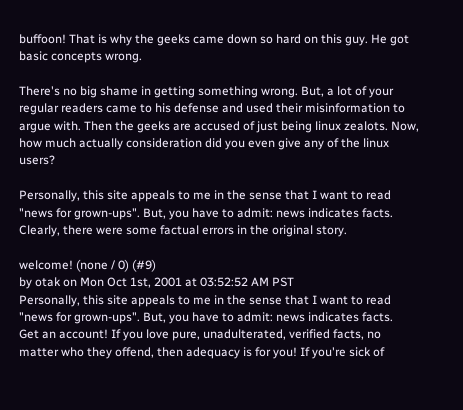buffoon! That is why the geeks came down so hard on this guy. He got basic concepts wrong.

There's no big shame in getting something wrong. But, a lot of your regular readers came to his defense and used their misinformation to argue with. Then the geeks are accused of just being linux zealots. Now, how much actually consideration did you even give any of the linux users?

Personally, this site appeals to me in the sense that I want to read "news for grown-ups". But, you have to admit: news indicates facts. Clearly, there were some factual errors in the original story.

welcome! (none / 0) (#9)
by otak on Mon Oct 1st, 2001 at 03:52:52 AM PST
Personally, this site appeals to me in the sense that I want to read "news for grown-ups". But, you have to admit: news indicates facts.
Get an account! If you love pure, unadulterated, verified facts, no matter who they offend, then adequacy is for you! If you're sick of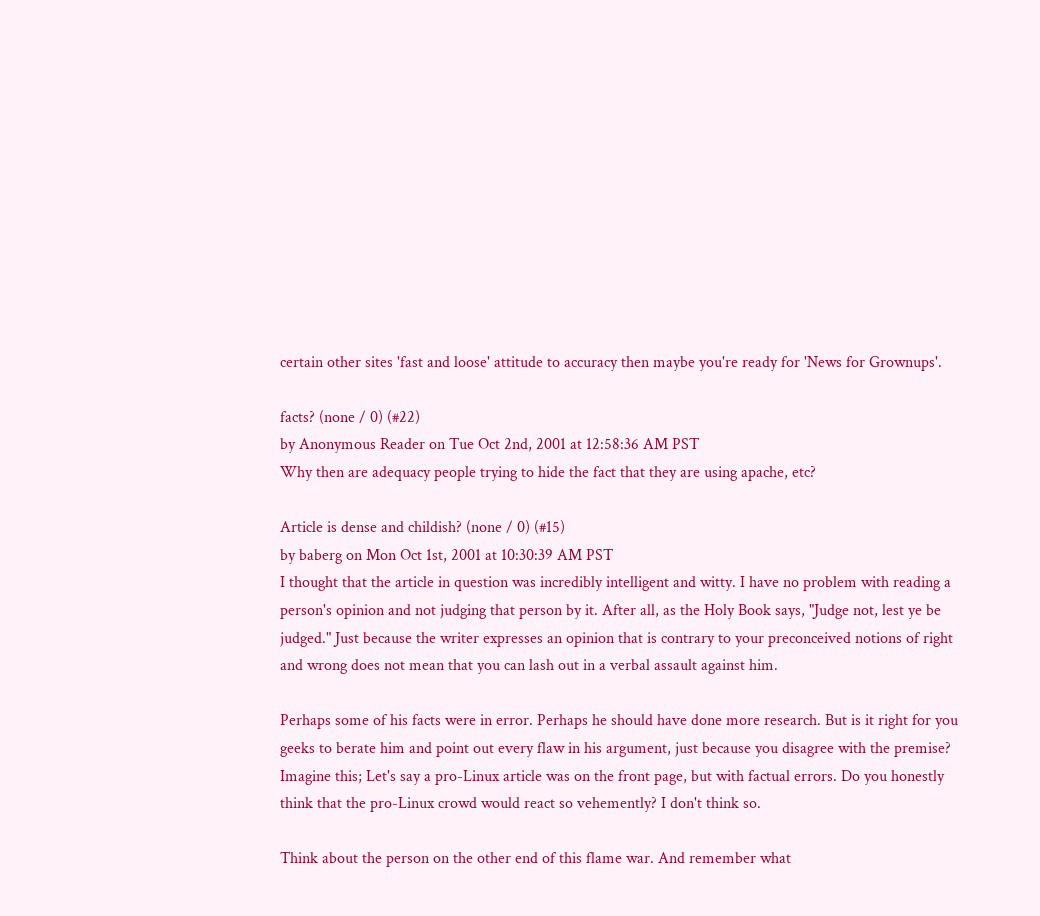certain other sites 'fast and loose' attitude to accuracy then maybe you're ready for 'News for Grownups'.

facts? (none / 0) (#22)
by Anonymous Reader on Tue Oct 2nd, 2001 at 12:58:36 AM PST
Why then are adequacy people trying to hide the fact that they are using apache, etc?

Article is dense and childish? (none / 0) (#15)
by baberg on Mon Oct 1st, 2001 at 10:30:39 AM PST
I thought that the article in question was incredibly intelligent and witty. I have no problem with reading a person's opinion and not judging that person by it. After all, as the Holy Book says, "Judge not, lest ye be judged." Just because the writer expresses an opinion that is contrary to your preconceived notions of right and wrong does not mean that you can lash out in a verbal assault against him.

Perhaps some of his facts were in error. Perhaps he should have done more research. But is it right for you geeks to berate him and point out every flaw in his argument, just because you disagree with the premise? Imagine this; Let's say a pro-Linux article was on the front page, but with factual errors. Do you honestly think that the pro-Linux crowd would react so vehemently? I don't think so.

Think about the person on the other end of this flame war. And remember what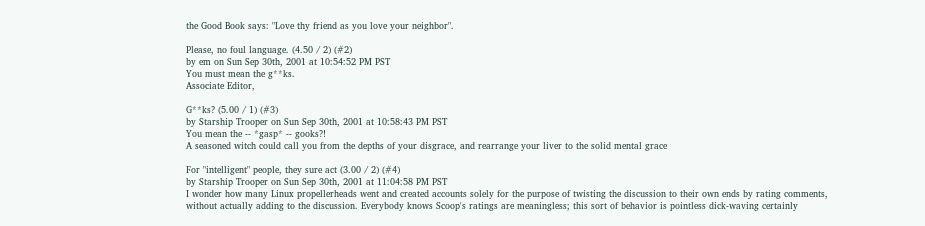the Good Book says: "Love thy friend as you love your neighbor".

Please, no foul language. (4.50 / 2) (#2)
by em on Sun Sep 30th, 2001 at 10:54:52 PM PST
You must mean the g**ks.
Associate Editor,

G**ks? (5.00 / 1) (#3)
by Starship Trooper on Sun Sep 30th, 2001 at 10:58:43 PM PST
You mean the -- *gasp* -- gooks?!
A seasoned witch could call you from the depths of your disgrace, and rearrange your liver to the solid mental grace

For "intelligent" people, they sure act (3.00 / 2) (#4)
by Starship Trooper on Sun Sep 30th, 2001 at 11:04:58 PM PST
I wonder how many Linux propellerheads went and created accounts solely for the purpose of twisting the discussion to their own ends by rating comments, without actually adding to the discussion. Everybody knows Scoop's ratings are meaningless; this sort of behavior is pointless dick-waving certainly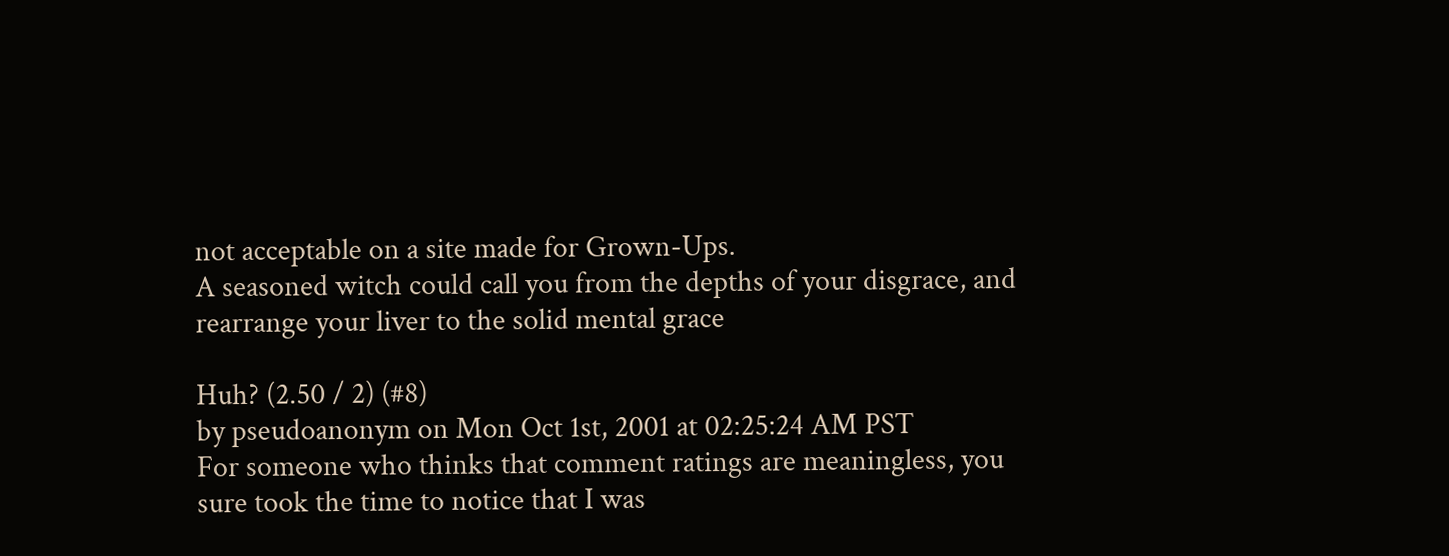not acceptable on a site made for Grown-Ups.
A seasoned witch could call you from the depths of your disgrace, and rearrange your liver to the solid mental grace

Huh? (2.50 / 2) (#8)
by pseudoanonym on Mon Oct 1st, 2001 at 02:25:24 AM PST
For someone who thinks that comment ratings are meaningless, you sure took the time to notice that I was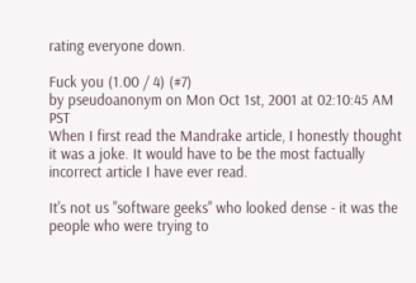rating everyone down.

Fuck you (1.00 / 4) (#7)
by pseudoanonym on Mon Oct 1st, 2001 at 02:10:45 AM PST
When I first read the Mandrake article, I honestly thought it was a joke. It would have to be the most factually incorrect article I have ever read.

It's not us "software geeks" who looked dense - it was the people who were trying to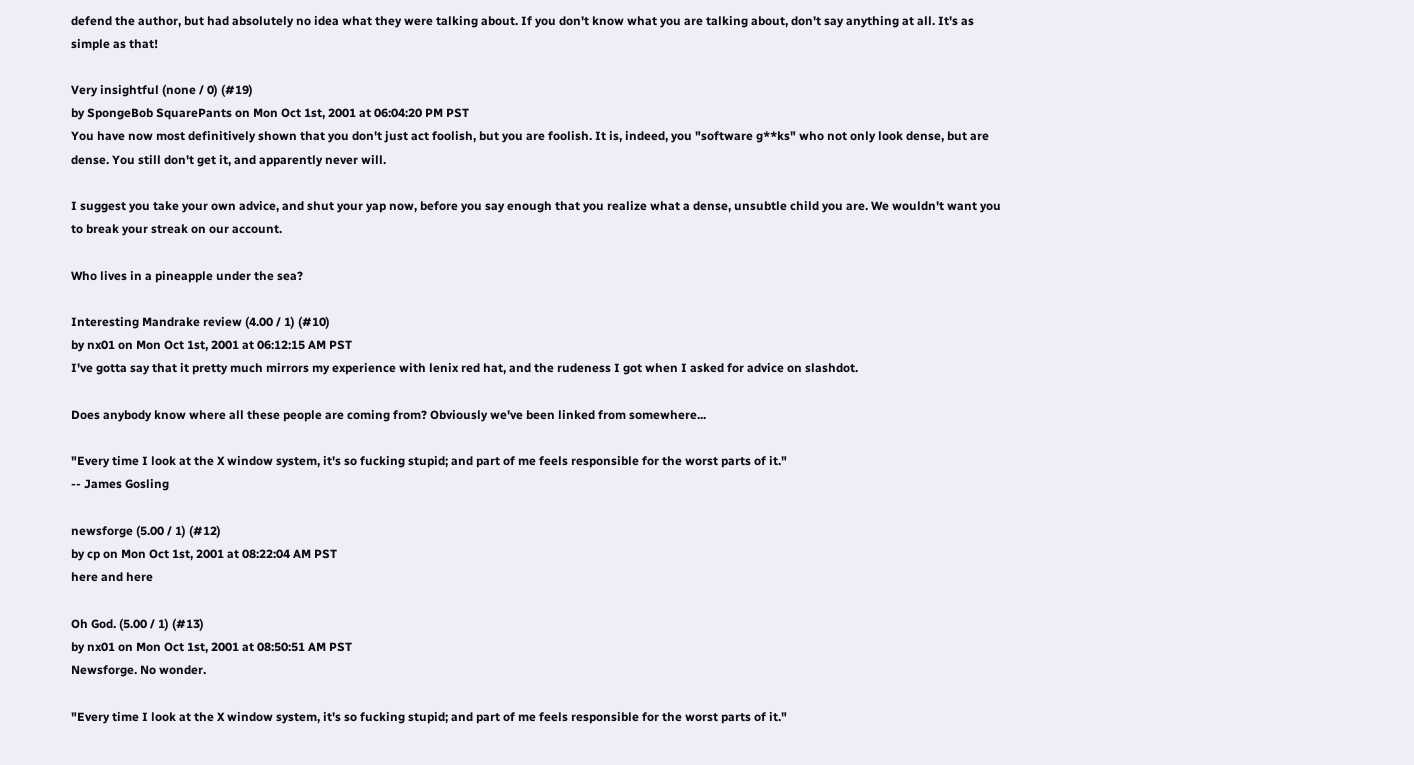defend the author, but had absolutely no idea what they were talking about. If you don't know what you are talking about, don't say anything at all. It's as simple as that!

Very insightful (none / 0) (#19)
by SpongeBob SquarePants on Mon Oct 1st, 2001 at 06:04:20 PM PST
You have now most definitively shown that you don't just act foolish, but you are foolish. It is, indeed, you "software g**ks" who not only look dense, but are dense. You still don't get it, and apparently never will.

I suggest you take your own advice, and shut your yap now, before you say enough that you realize what a dense, unsubtle child you are. We wouldn't want you to break your streak on our account.

Who lives in a pineapple under the sea?

Interesting Mandrake review (4.00 / 1) (#10)
by nx01 on Mon Oct 1st, 2001 at 06:12:15 AM PST
I've gotta say that it pretty much mirrors my experience with lenix red hat, and the rudeness I got when I asked for advice on slashdot.

Does anybody know where all these people are coming from? Obviously we've been linked from somewhere...

"Every time I look at the X window system, it's so fucking stupid; and part of me feels responsible for the worst parts of it."
-- James Gosling

newsforge (5.00 / 1) (#12)
by cp on Mon Oct 1st, 2001 at 08:22:04 AM PST
here and here

Oh God. (5.00 / 1) (#13)
by nx01 on Mon Oct 1st, 2001 at 08:50:51 AM PST
Newsforge. No wonder.

"Every time I look at the X window system, it's so fucking stupid; and part of me feels responsible for the worst parts of it."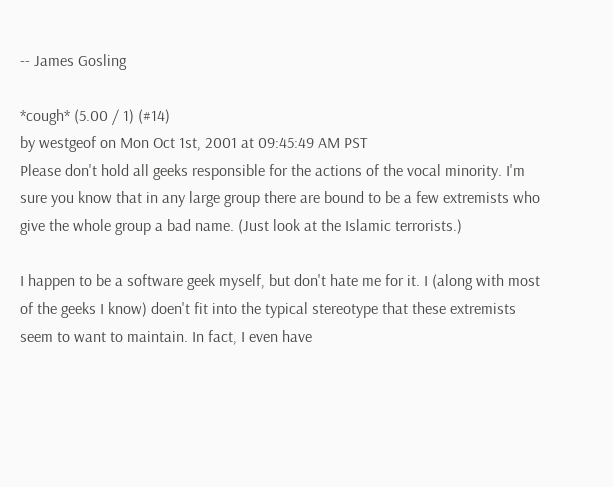-- James Gosling

*cough* (5.00 / 1) (#14)
by westgeof on Mon Oct 1st, 2001 at 09:45:49 AM PST
Please don't hold all geeks responsible for the actions of the vocal minority. I'm sure you know that in any large group there are bound to be a few extremists who give the whole group a bad name. (Just look at the Islamic terrorists.)

I happen to be a software geek myself, but don't hate me for it. I (along with most of the geeks I know) doen't fit into the typical stereotype that these extremists seem to want to maintain. In fact, I even have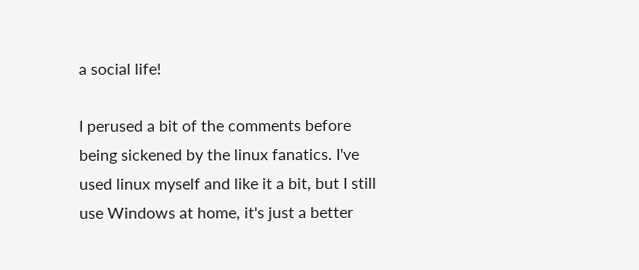a social life!

I perused a bit of the comments before being sickened by the linux fanatics. I've used linux myself and like it a bit, but I still use Windows at home, it's just a better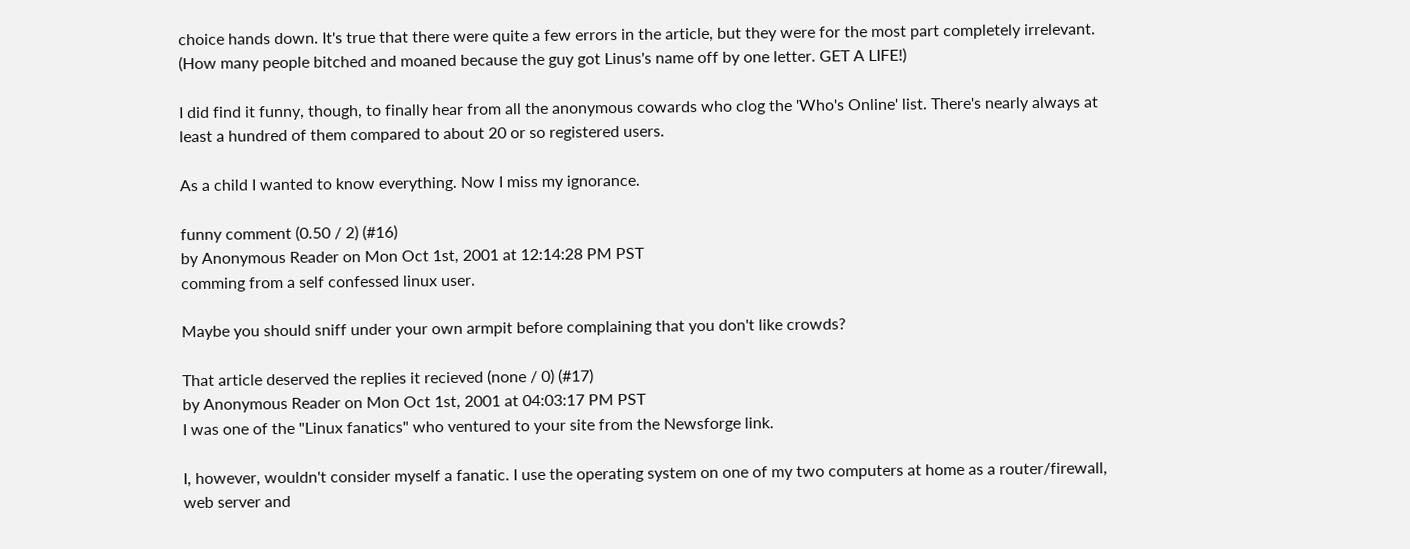choice hands down. It's true that there were quite a few errors in the article, but they were for the most part completely irrelevant. (How many people bitched and moaned because the guy got Linus's name off by one letter. GET A LIFE!)

I did find it funny, though, to finally hear from all the anonymous cowards who clog the 'Who's Online' list. There's nearly always at least a hundred of them compared to about 20 or so registered users.

As a child I wanted to know everything. Now I miss my ignorance.

funny comment (0.50 / 2) (#16)
by Anonymous Reader on Mon Oct 1st, 2001 at 12:14:28 PM PST
comming from a self confessed linux user.

Maybe you should sniff under your own armpit before complaining that you don't like crowds?

That article deserved the replies it recieved (none / 0) (#17)
by Anonymous Reader on Mon Oct 1st, 2001 at 04:03:17 PM PST
I was one of the "Linux fanatics" who ventured to your site from the Newsforge link.

I, however, wouldn't consider myself a fanatic. I use the operating system on one of my two computers at home as a router/firewall, web server and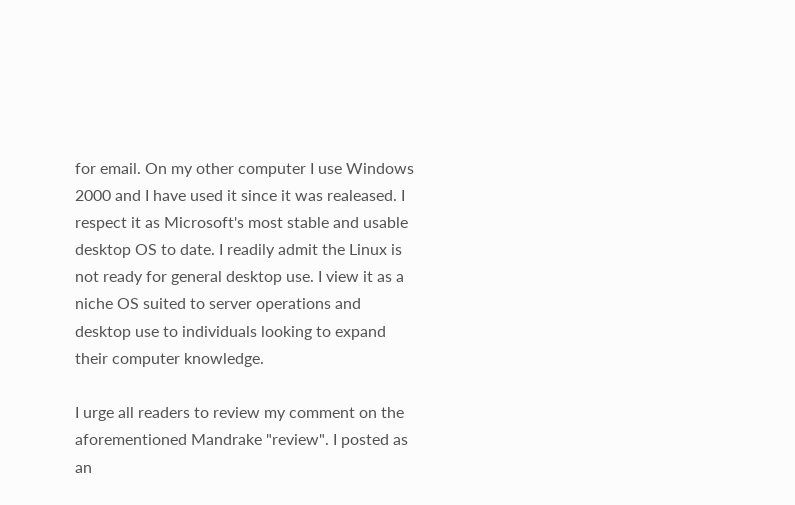for email. On my other computer I use Windows 2000 and I have used it since it was realeased. I respect it as Microsoft's most stable and usable desktop OS to date. I readily admit the Linux is not ready for general desktop use. I view it as a niche OS suited to server operations and desktop use to individuals looking to expand their computer knowledge.

I urge all readers to review my comment on the aforementioned Mandrake "review". I posted as an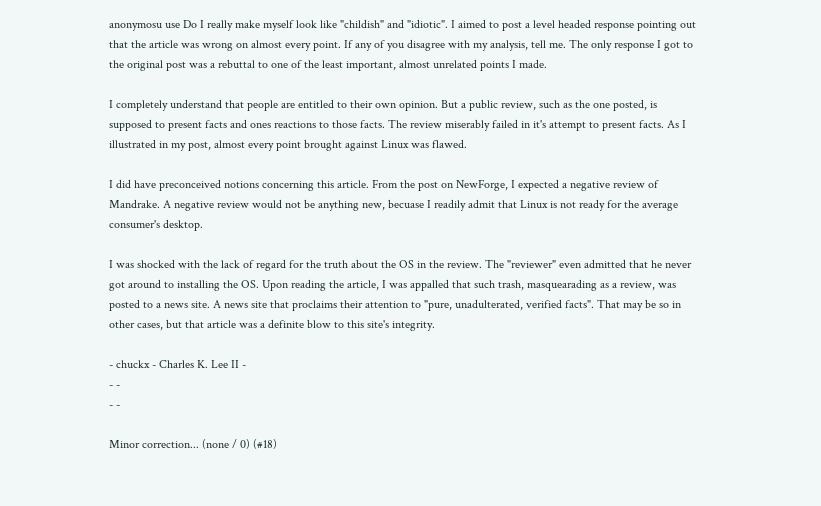anonymosu use Do I really make myself look like "childish" and "idiotic". I aimed to post a level headed response pointing out that the article was wrong on almost every point. If any of you disagree with my analysis, tell me. The only response I got to the original post was a rebuttal to one of the least important, almost unrelated points I made.

I completely understand that people are entitled to their own opinion. But a public review, such as the one posted, is supposed to present facts and ones reactions to those facts. The review miserably failed in it's attempt to present facts. As I illustrated in my post, almost every point brought against Linux was flawed.

I did have preconceived notions concerning this article. From the post on NewForge, I expected a negative review of Mandrake. A negative review would not be anything new, becuase I readily admit that Linux is not ready for the average consumer's desktop.

I was shocked with the lack of regard for the truth about the OS in the review. The "reviewer" even admitted that he never got around to installing the OS. Upon reading the article, I was appalled that such trash, masquearading as a review, was posted to a news site. A news site that proclaims their attention to "pure, unadulterated, verified facts". That may be so in other cases, but that article was a definite blow to this site's integrity.

- chuckx - Charles K. Lee II -
- -
- -

Minor correction... (none / 0) (#18)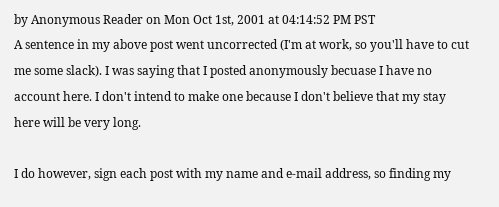by Anonymous Reader on Mon Oct 1st, 2001 at 04:14:52 PM PST
A sentence in my above post went uncorrected (I'm at work, so you'll have to cut me some slack). I was saying that I posted anonymously becuase I have no account here. I don't intend to make one because I don't believe that my stay here will be very long.

I do however, sign each post with my name and e-mail address, so finding my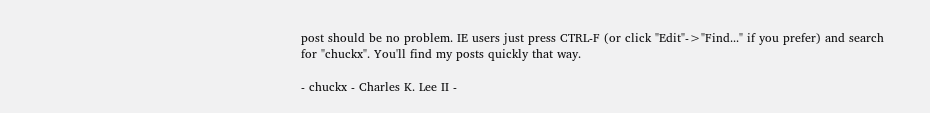post should be no problem. IE users just press CTRL-F (or click "Edit"->"Find..." if you prefer) and search for "chuckx". You'll find my posts quickly that way.

- chuckx - Charles K. Lee II -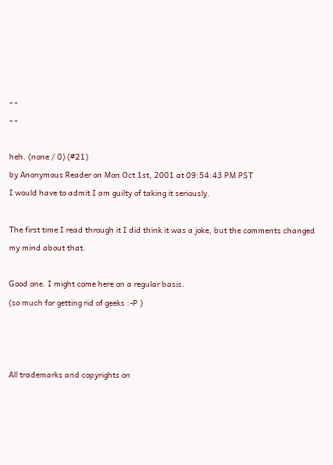- -
- -

heh. (none / 0) (#21)
by Anonymous Reader on Mon Oct 1st, 2001 at 09:54:43 PM PST
I would have to admit I am guilty of taking it seriously.

The first time I read through it I did think it was a joke, but the comments changed my mind about that.

Good one. I might come here on a regular basis.
(so much for getting rid of geeks :-P )



All trademarks and copyrights on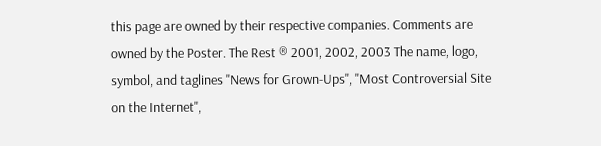this page are owned by their respective companies. Comments are owned by the Poster. The Rest ® 2001, 2002, 2003 The name, logo, symbol, and taglines "News for Grown-Ups", "Most Controversial Site on the Internet",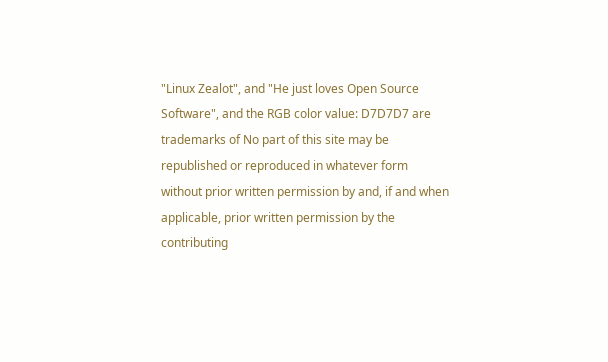"Linux Zealot", and "He just loves Open Source Software", and the RGB color value: D7D7D7 are trademarks of No part of this site may be republished or reproduced in whatever form without prior written permission by and, if and when applicable, prior written permission by the contributing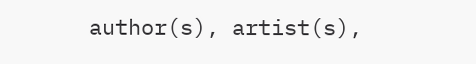author(s), artist(s),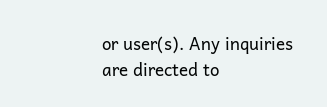or user(s). Any inquiries are directed to